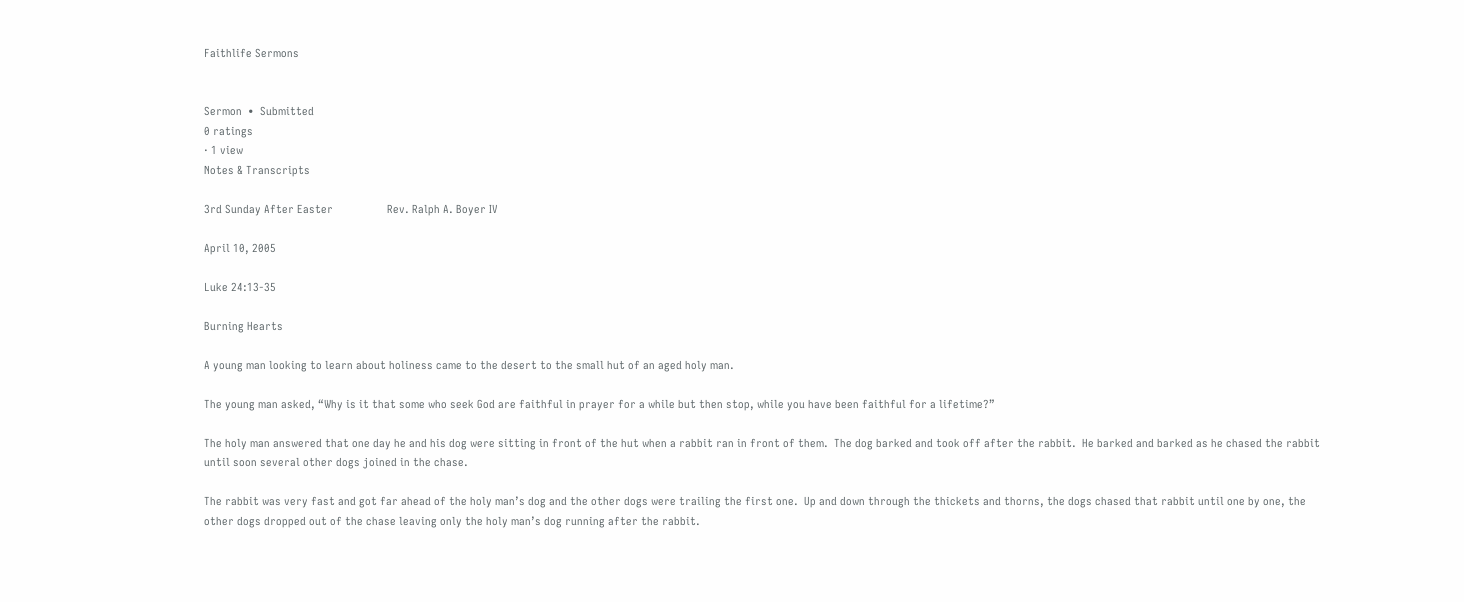Faithlife Sermons


Sermon  •  Submitted
0 ratings
· 1 view
Notes & Transcripts

3rd Sunday After Easter                  Rev. Ralph A. Boyer IV

April 10, 2005

Luke 24:13-35

Burning Hearts

A young man looking to learn about holiness came to the desert to the small hut of an aged holy man.

The young man asked, “Why is it that some who seek God are faithful in prayer for a while but then stop, while you have been faithful for a lifetime?”

The holy man answered that one day he and his dog were sitting in front of the hut when a rabbit ran in front of them.  The dog barked and took off after the rabbit.  He barked and barked as he chased the rabbit until soon several other dogs joined in the chase.

The rabbit was very fast and got far ahead of the holy man’s dog and the other dogs were trailing the first one.  Up and down through the thickets and thorns, the dogs chased that rabbit until one by one, the other dogs dropped out of the chase leaving only the holy man’s dog running after the rabbit.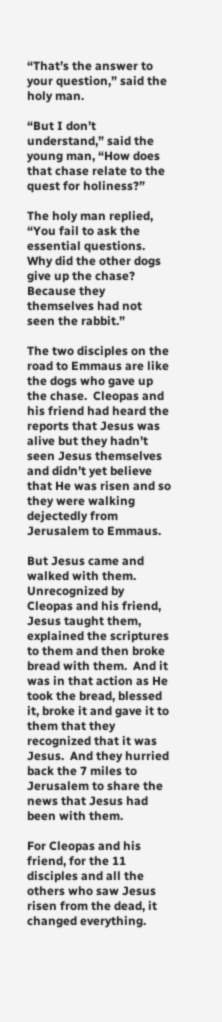“That’s the answer to your question,” said the holy man.

“But I don’t understand,” said the young man, “How does that chase relate to the quest for holiness?”

The holy man replied, “You fail to ask the essential questions.  Why did the other dogs give up the chase?  Because they themselves had not seen the rabbit.”

The two disciples on the road to Emmaus are like the dogs who gave up the chase.  Cleopas and his friend had heard the reports that Jesus was alive but they hadn’t seen Jesus themselves and didn’t yet believe that He was risen and so they were walking dejectedly from Jerusalem to Emmaus.

But Jesus came and walked with them.  Unrecognized by Cleopas and his friend, Jesus taught them, explained the scriptures to them and then broke bread with them.  And it was in that action as He took the bread, blessed it, broke it and gave it to them that they recognized that it was Jesus.  And they hurried back the 7 miles to Jerusalem to share the news that Jesus had been with them.

For Cleopas and his friend, for the 11 disciples and all the others who saw Jesus risen from the dead, it changed everything.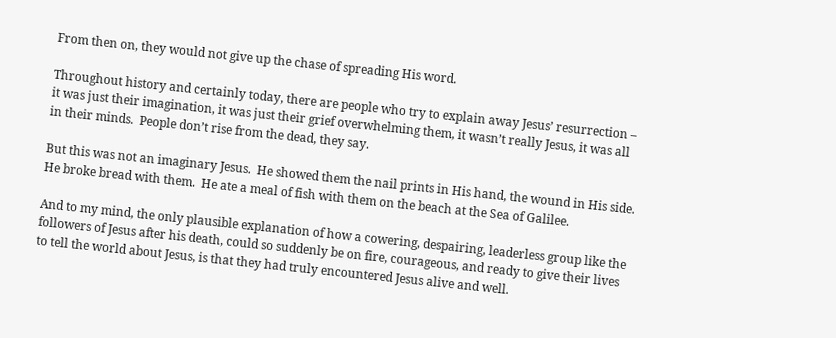From then on, they would not give up the chase of spreading His word.

Throughout history and certainly today, there are people who try to explain away Jesus’ resurrection – it was just their imagination, it was just their grief overwhelming them, it wasn’t really Jesus, it was all in their minds.  People don’t rise from the dead, they say.

But this was not an imaginary Jesus.  He showed them the nail prints in His hand, the wound in His side.  He broke bread with them.  He ate a meal of fish with them on the beach at the Sea of Galilee.

And to my mind, the only plausible explanation of how a cowering, despairing, leaderless group like the followers of Jesus after his death, could so suddenly be on fire, courageous, and ready to give their lives to tell the world about Jesus, is that they had truly encountered Jesus alive and well.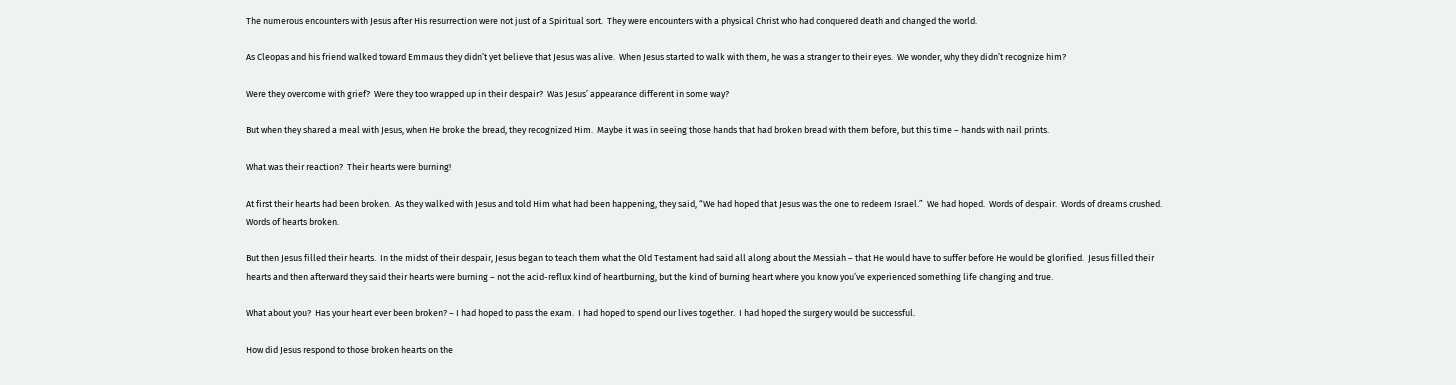The numerous encounters with Jesus after His resurrection were not just of a Spiritual sort.  They were encounters with a physical Christ who had conquered death and changed the world.

As Cleopas and his friend walked toward Emmaus they didn’t yet believe that Jesus was alive.  When Jesus started to walk with them, he was a stranger to their eyes.  We wonder, why they didn’t recognize him?

Were they overcome with grief?  Were they too wrapped up in their despair?  Was Jesus’ appearance different in some way?

But when they shared a meal with Jesus, when He broke the bread, they recognized Him.  Maybe it was in seeing those hands that had broken bread with them before, but this time – hands with nail prints.

What was their reaction?  Their hearts were burning!

At first their hearts had been broken.  As they walked with Jesus and told Him what had been happening, they said, “We had hoped that Jesus was the one to redeem Israel.”  We had hoped.  Words of despair.  Words of dreams crushed.  Words of hearts broken.

But then Jesus filled their hearts.  In the midst of their despair, Jesus began to teach them what the Old Testament had said all along about the Messiah – that He would have to suffer before He would be glorified.  Jesus filled their hearts and then afterward they said their hearts were burning – not the acid-reflux kind of heartburning, but the kind of burning heart where you know you’ve experienced something life changing and true.

What about you?  Has your heart ever been broken? – I had hoped to pass the exam.  I had hoped to spend our lives together.  I had hoped the surgery would be successful.

How did Jesus respond to those broken hearts on the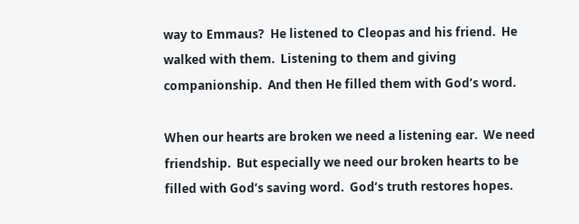way to Emmaus?  He listened to Cleopas and his friend.  He walked with them.  Listening to them and giving companionship.  And then He filled them with God’s word.

When our hearts are broken we need a listening ear.  We need friendship.  But especially we need our broken hearts to be filled with God’s saving word.  God’s truth restores hopes.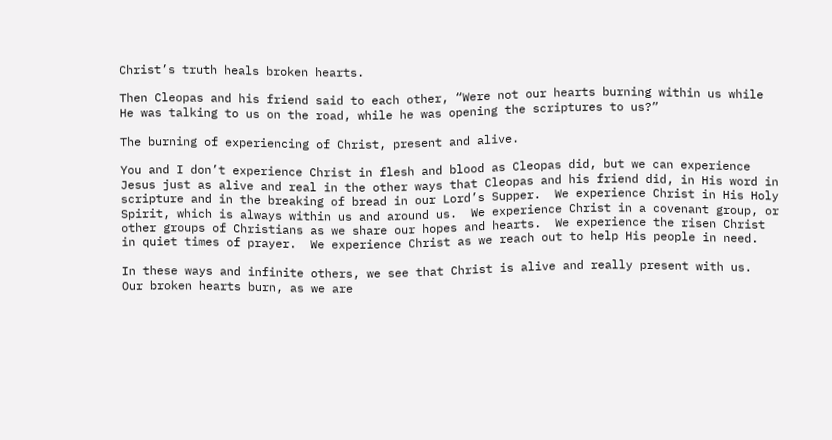Christ’s truth heals broken hearts.

Then Cleopas and his friend said to each other, “Were not our hearts burning within us while He was talking to us on the road, while he was opening the scriptures to us?”

The burning of experiencing of Christ, present and alive.

You and I don’t experience Christ in flesh and blood as Cleopas did, but we can experience Jesus just as alive and real in the other ways that Cleopas and his friend did, in His word in scripture and in the breaking of bread in our Lord’s Supper.  We experience Christ in His Holy Spirit, which is always within us and around us.  We experience Christ in a covenant group, or other groups of Christians as we share our hopes and hearts.  We experience the risen Christ in quiet times of prayer.  We experience Christ as we reach out to help His people in need.

In these ways and infinite others, we see that Christ is alive and really present with us.  Our broken hearts burn, as we are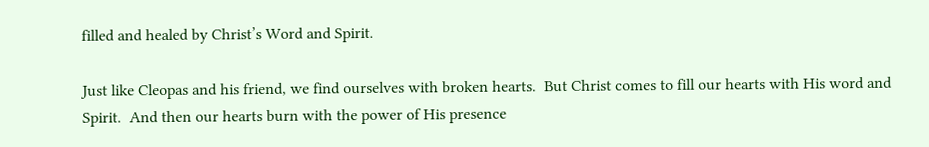filled and healed by Christ’s Word and Spirit.

Just like Cleopas and his friend, we find ourselves with broken hearts.  But Christ comes to fill our hearts with His word and Spirit.  And then our hearts burn with the power of His presence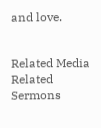and love.


Related Media
Related Sermons